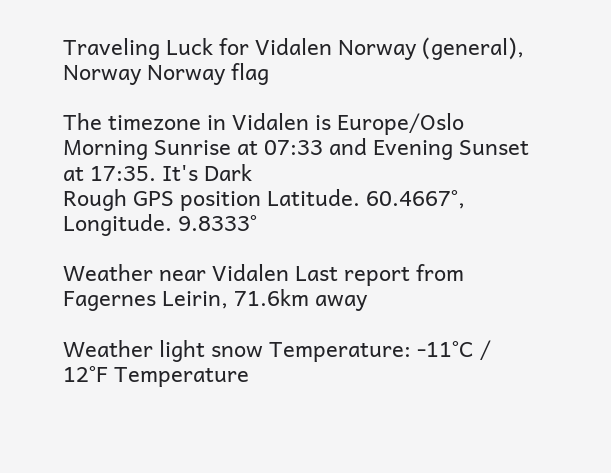Traveling Luck for Vidalen Norway (general), Norway Norway flag

The timezone in Vidalen is Europe/Oslo
Morning Sunrise at 07:33 and Evening Sunset at 17:35. It's Dark
Rough GPS position Latitude. 60.4667°, Longitude. 9.8333°

Weather near Vidalen Last report from Fagernes Leirin, 71.6km away

Weather light snow Temperature: -11°C / 12°F Temperature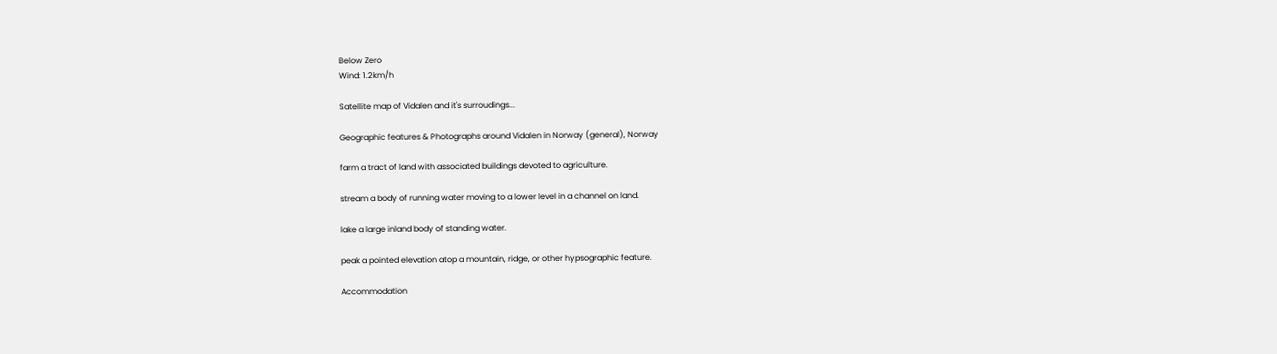Below Zero
Wind: 1.2km/h

Satellite map of Vidalen and it's surroudings...

Geographic features & Photographs around Vidalen in Norway (general), Norway

farm a tract of land with associated buildings devoted to agriculture.

stream a body of running water moving to a lower level in a channel on land.

lake a large inland body of standing water.

peak a pointed elevation atop a mountain, ridge, or other hypsographic feature.

Accommodation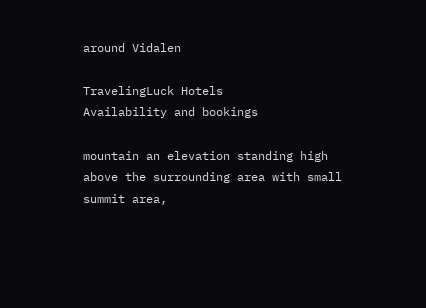around Vidalen

TravelingLuck Hotels
Availability and bookings

mountain an elevation standing high above the surrounding area with small summit area,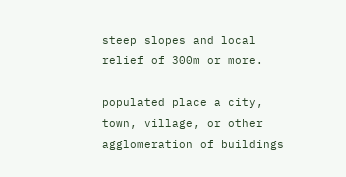steep slopes and local relief of 300m or more.

populated place a city, town, village, or other agglomeration of buildings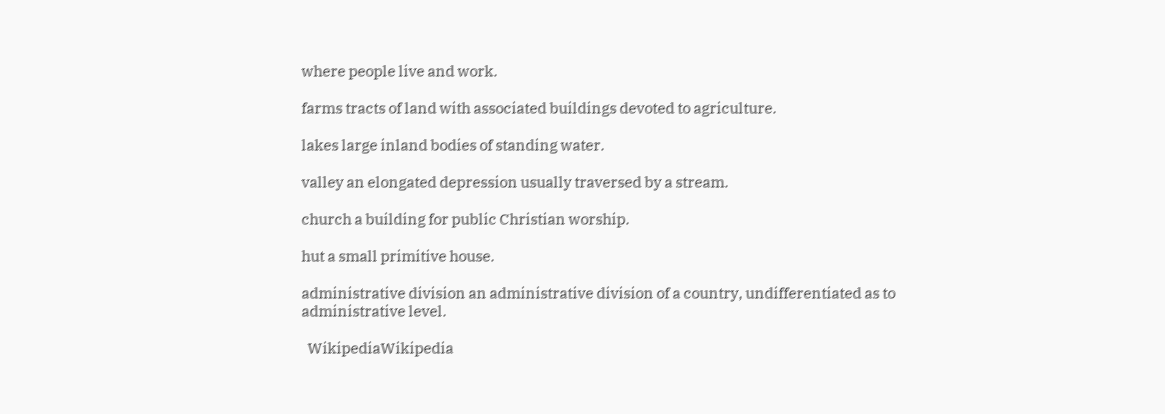where people live and work.

farms tracts of land with associated buildings devoted to agriculture.

lakes large inland bodies of standing water.

valley an elongated depression usually traversed by a stream.

church a building for public Christian worship.

hut a small primitive house.

administrative division an administrative division of a country, undifferentiated as to administrative level.

  WikipediaWikipedia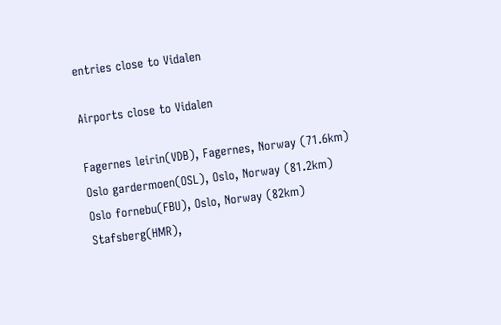entries close to Vidalen

Airports close to Vidalen

Fagernes leirin(VDB), Fagernes, Norway (71.6km)
Oslo gardermoen(OSL), Oslo, Norway (81.2km)
Oslo fornebu(FBU), Oslo, Norway (82km)
Stafsberg(HMR),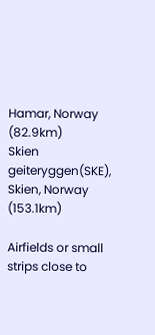Hamar, Norway (82.9km)
Skien geiteryggen(SKE), Skien, Norway (153.1km)

Airfields or small strips close to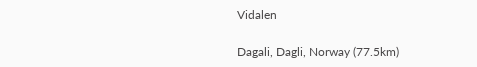Vidalen

Dagali, Dagli, Norway (77.5km)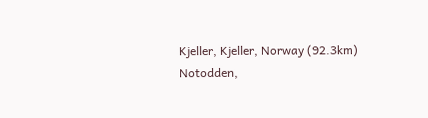Kjeller, Kjeller, Norway (92.3km)
Notodden,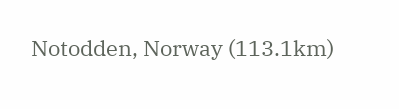Notodden, Norway (113.1km)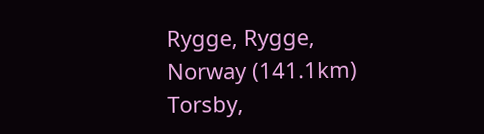Rygge, Rygge, Norway (141.1km)
Torsby,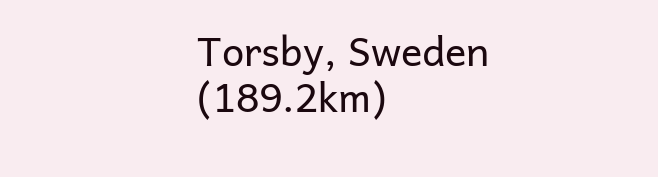Torsby, Sweden (189.2km)